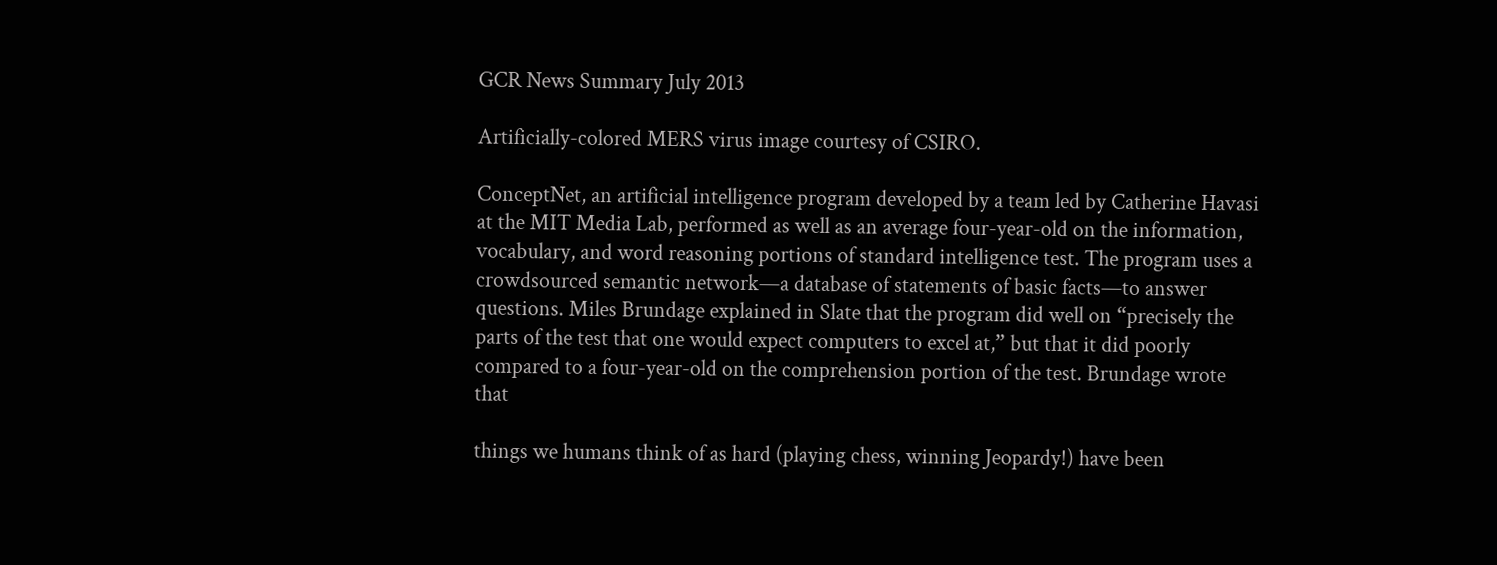GCR News Summary July 2013

Artificially-colored MERS virus image courtesy of CSIRO.

ConceptNet, an artificial intelligence program developed by a team led by Catherine Havasi at the MIT Media Lab, performed as well as an average four-year-old on the information, vocabulary, and word reasoning portions of standard intelligence test. The program uses a crowdsourced semantic network—a database of statements of basic facts—to answer questions. Miles Brundage explained in Slate that the program did well on “precisely the parts of the test that one would expect computers to excel at,” but that it did poorly compared to a four-year-old on the comprehension portion of the test. Brundage wrote that

things we humans think of as hard (playing chess, winning Jeopardy!) have been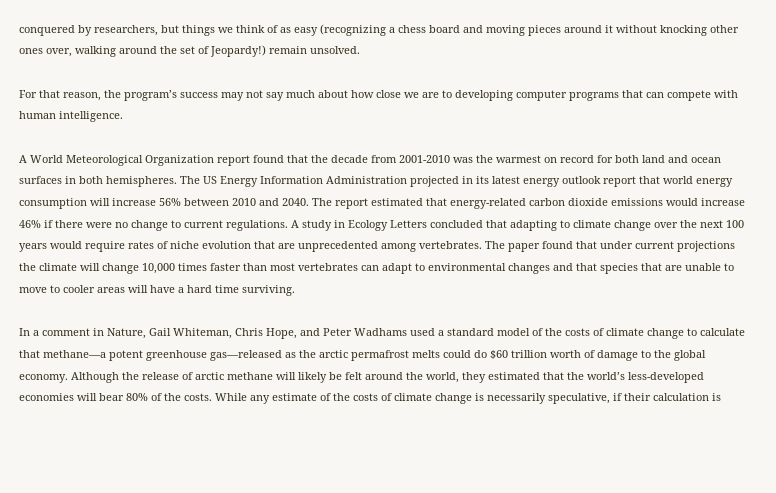conquered by researchers, but things we think of as easy (recognizing a chess board and moving pieces around it without knocking other ones over, walking around the set of Jeopardy!) remain unsolved.

For that reason, the program’s success may not say much about how close we are to developing computer programs that can compete with human intelligence.

A World Meteorological Organization report found that the decade from 2001-2010 was the warmest on record for both land and ocean surfaces in both hemispheres. The US Energy Information Administration projected in its latest energy outlook report that world energy consumption will increase 56% between 2010 and 2040. The report estimated that energy-related carbon dioxide emissions would increase 46% if there were no change to current regulations. A study in Ecology Letters concluded that adapting to climate change over the next 100 years would require rates of niche evolution that are unprecedented among vertebrates. The paper found that under current projections the climate will change 10,000 times faster than most vertebrates can adapt to environmental changes and that species that are unable to move to cooler areas will have a hard time surviving.

In a comment in Nature, Gail Whiteman, Chris Hope, and Peter Wadhams used a standard model of the costs of climate change to calculate that methane—a potent greenhouse gas—released as the arctic permafrost melts could do $60 trillion worth of damage to the global economy. Although the release of arctic methane will likely be felt around the world, they estimated that the world’s less-developed economies will bear 80% of the costs. While any estimate of the costs of climate change is necessarily speculative, if their calculation is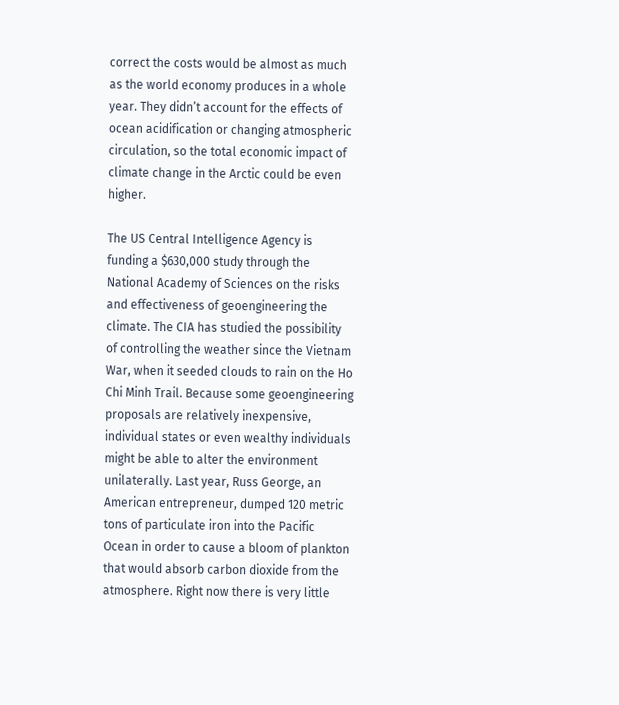correct the costs would be almost as much as the world economy produces in a whole year. They didn’t account for the effects of ocean acidification or changing atmospheric circulation, so the total economic impact of climate change in the Arctic could be even higher.

The US Central Intelligence Agency is funding a $630,000 study through the National Academy of Sciences on the risks and effectiveness of geoengineering the climate. The CIA has studied the possibility of controlling the weather since the Vietnam War, when it seeded clouds to rain on the Ho Chi Minh Trail. Because some geoengineering proposals are relatively inexpensive, individual states or even wealthy individuals might be able to alter the environment unilaterally. Last year, Russ George, an American entrepreneur, dumped 120 metric tons of particulate iron into the Pacific Ocean in order to cause a bloom of plankton that would absorb carbon dioxide from the atmosphere. Right now there is very little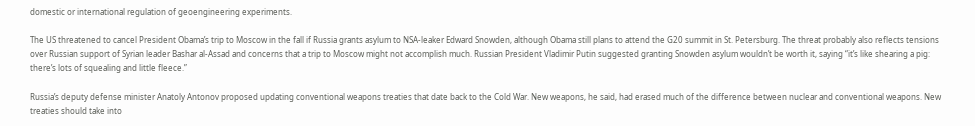domestic or international regulation of geoengineering experiments.

The US threatened to cancel President Obama’s trip to Moscow in the fall if Russia grants asylum to NSA-leaker Edward Snowden, although Obama still plans to attend the G20 summit in St. Petersburg. The threat probably also reflects tensions over Russian support of Syrian leader Bashar al-Assad and concerns that a trip to Moscow might not accomplish much. Russian President Vladimir Putin suggested granting Snowden asylum wouldn’t be worth it, saying “it’s like shearing a pig: there’s lots of squealing and little fleece.”

Russia’s deputy defense minister Anatoly Antonov proposed updating conventional weapons treaties that date back to the Cold War. New weapons, he said, had erased much of the difference between nuclear and conventional weapons. New treaties should take into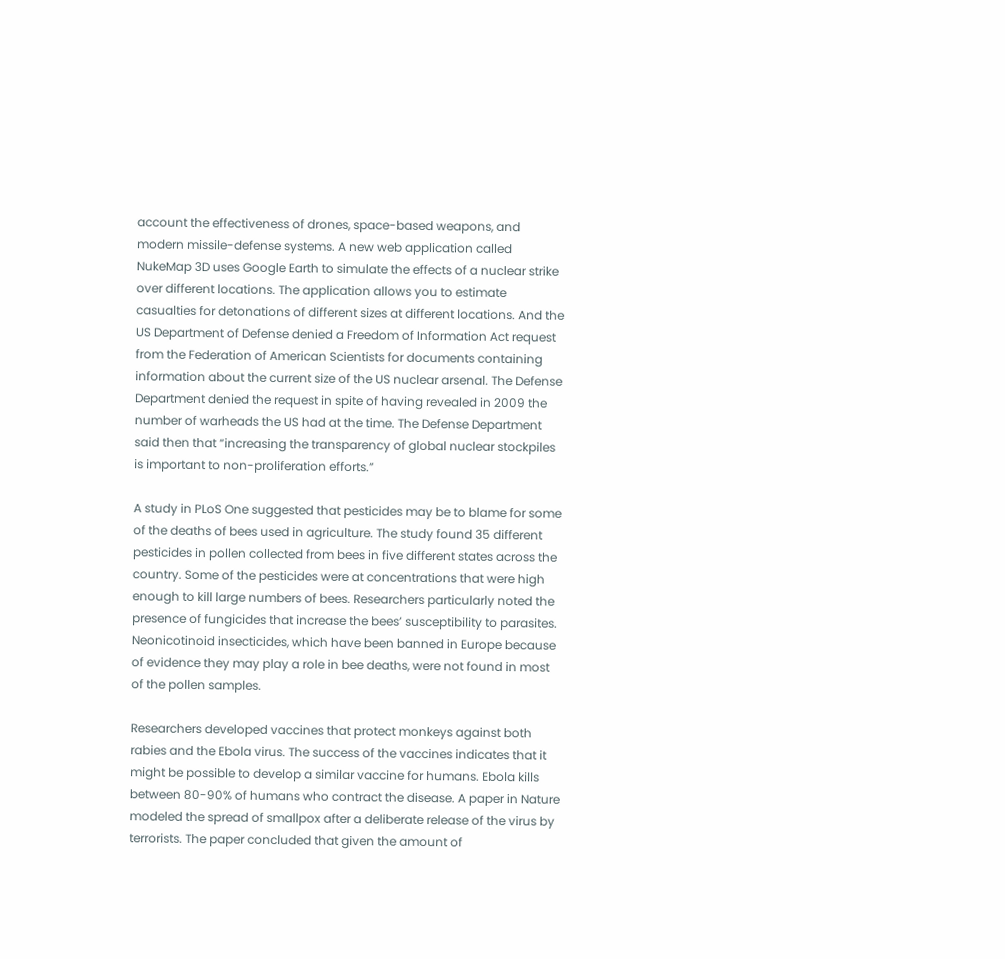account the effectiveness of drones, space-based weapons, and modern missile-defense systems. A new web application called NukeMap 3D uses Google Earth to simulate the effects of a nuclear strike over different locations. The application allows you to estimate casualties for detonations of different sizes at different locations. And the US Department of Defense denied a Freedom of Information Act request from the Federation of American Scientists for documents containing information about the current size of the US nuclear arsenal. The Defense Department denied the request in spite of having revealed in 2009 the number of warheads the US had at the time. The Defense Department said then that “increasing the transparency of global nuclear stockpiles is important to non-proliferation efforts.”

A study in PLoS One suggested that pesticides may be to blame for some of the deaths of bees used in agriculture. The study found 35 different pesticides in pollen collected from bees in five different states across the country. Some of the pesticides were at concentrations that were high enough to kill large numbers of bees. Researchers particularly noted the presence of fungicides that increase the bees’ susceptibility to parasites. Neonicotinoid insecticides, which have been banned in Europe because of evidence they may play a role in bee deaths, were not found in most of the pollen samples.

Researchers developed vaccines that protect monkeys against both rabies and the Ebola virus. The success of the vaccines indicates that it might be possible to develop a similar vaccine for humans. Ebola kills between 80-90% of humans who contract the disease. A paper in Nature modeled the spread of smallpox after a deliberate release of the virus by terrorists. The paper concluded that given the amount of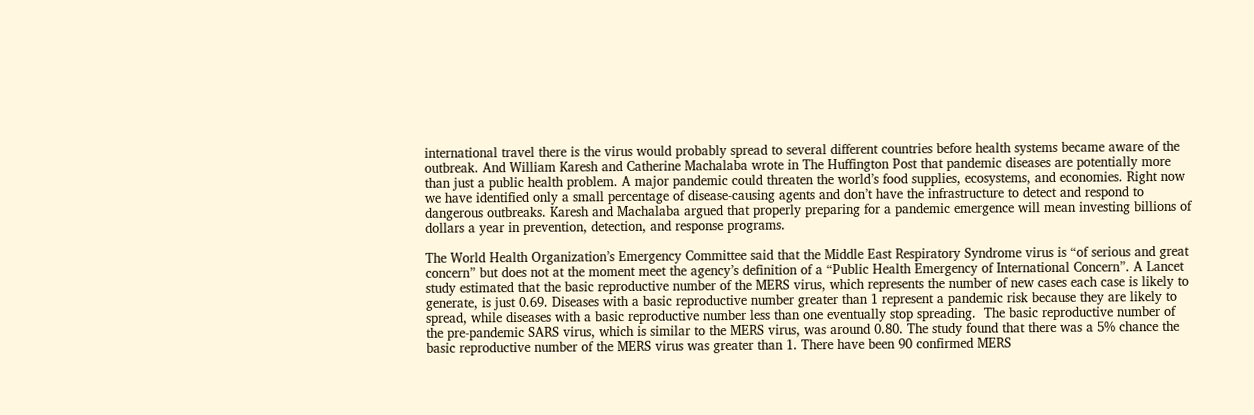international travel there is the virus would probably spread to several different countries before health systems became aware of the outbreak. And William Karesh and Catherine Machalaba wrote in The Huffington Post that pandemic diseases are potentially more than just a public health problem. A major pandemic could threaten the world’s food supplies, ecosystems, and economies. Right now we have identified only a small percentage of disease-causing agents and don’t have the infrastructure to detect and respond to dangerous outbreaks. Karesh and Machalaba argued that properly preparing for a pandemic emergence will mean investing billions of dollars a year in prevention, detection, and response programs.

The World Health Organization’s Emergency Committee said that the Middle East Respiratory Syndrome virus is “of serious and great concern” but does not at the moment meet the agency’s definition of a “Public Health Emergency of International Concern”. A Lancet study estimated that the basic reproductive number of the MERS virus, which represents the number of new cases each case is likely to generate, is just 0.69. Diseases with a basic reproductive number greater than 1 represent a pandemic risk because they are likely to spread, while diseases with a basic reproductive number less than one eventually stop spreading.  The basic reproductive number of the pre-pandemic SARS virus, which is similar to the MERS virus, was around 0.80. The study found that there was a 5% chance the basic reproductive number of the MERS virus was greater than 1. There have been 90 confirmed MERS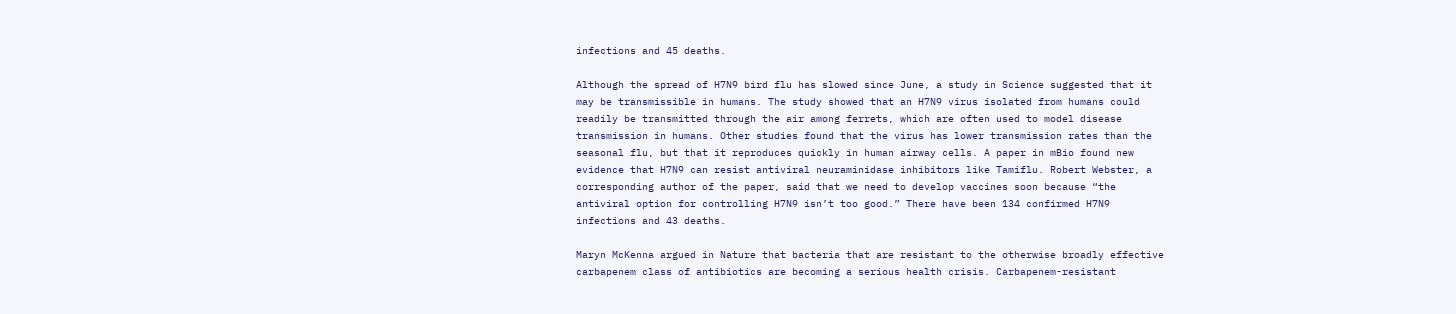infections and 45 deaths.

Although the spread of H7N9 bird flu has slowed since June, a study in Science suggested that it may be transmissible in humans. The study showed that an H7N9 virus isolated from humans could readily be transmitted through the air among ferrets, which are often used to model disease transmission in humans. Other studies found that the virus has lower transmission rates than the seasonal flu, but that it reproduces quickly in human airway cells. A paper in mBio found new evidence that H7N9 can resist antiviral neuraminidase inhibitors like Tamiflu. Robert Webster, a corresponding author of the paper, said that we need to develop vaccines soon because “the antiviral option for controlling H7N9 isn’t too good.” There have been 134 confirmed H7N9 infections and 43 deaths.

Maryn McKenna argued in Nature that bacteria that are resistant to the otherwise broadly effective carbapenem class of antibiotics are becoming a serious health crisis. Carbapenem-resistant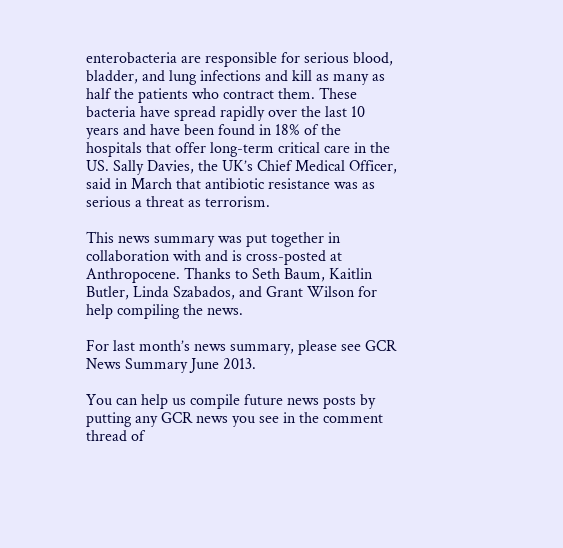enterobacteria are responsible for serious blood, bladder, and lung infections and kill as many as half the patients who contract them. These bacteria have spread rapidly over the last 10 years and have been found in 18% of the hospitals that offer long-term critical care in the US. Sally Davies, the UK’s Chief Medical Officer, said in March that antibiotic resistance was as serious a threat as terrorism.

This news summary was put together in collaboration with and is cross-posted at Anthropocene. Thanks to Seth Baum, Kaitlin Butler, Linda Szabados, and Grant Wilson for help compiling the news.

For last month’s news summary, please see GCR News Summary June 2013.

You can help us compile future news posts by putting any GCR news you see in the comment thread of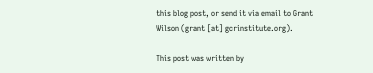this blog post, or send it via email to Grant Wilson (grant [at] gcrinstitute.org).

This post was written by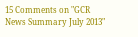15 Comments on "GCR News Summary July 2013"